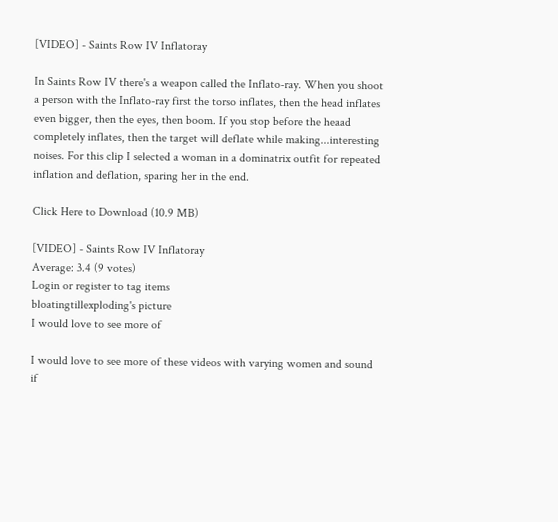[VIDEO] - Saints Row IV Inflatoray

In Saints Row IV there's a weapon called the Inflato-ray. When you shoot a person with the Inflato-ray first the torso inflates, then the head inflates even bigger, then the eyes, then boom. If you stop before the heaad completely inflates, then the target will deflate while making...interesting noises. For this clip I selected a woman in a dominatrix outfit for repeated inflation and deflation, sparing her in the end.

Click Here to Download (10.9 MB)

[VIDEO] - Saints Row IV Inflatoray
Average: 3.4 (9 votes)
Login or register to tag items
bloatingtillexploding's picture
I would love to see more of

I would love to see more of these videos with varying women and sound if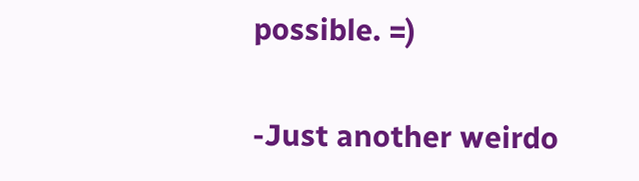possible. =)

-Just another weirdo